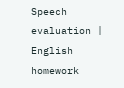Speech evaluation | English homework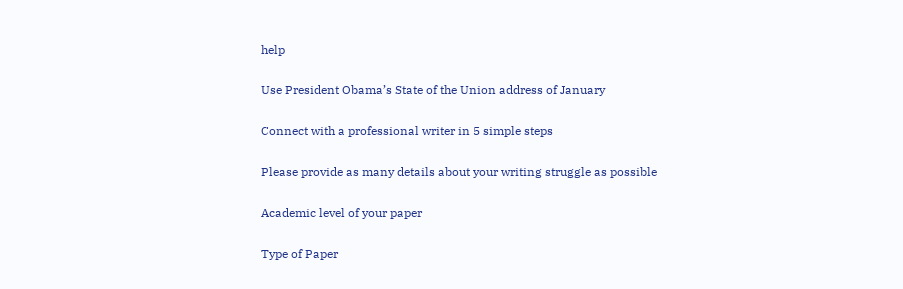help

Use President Obama’s State of the Union address of January

Connect with a professional writer in 5 simple steps

Please provide as many details about your writing struggle as possible

Academic level of your paper

Type of Paper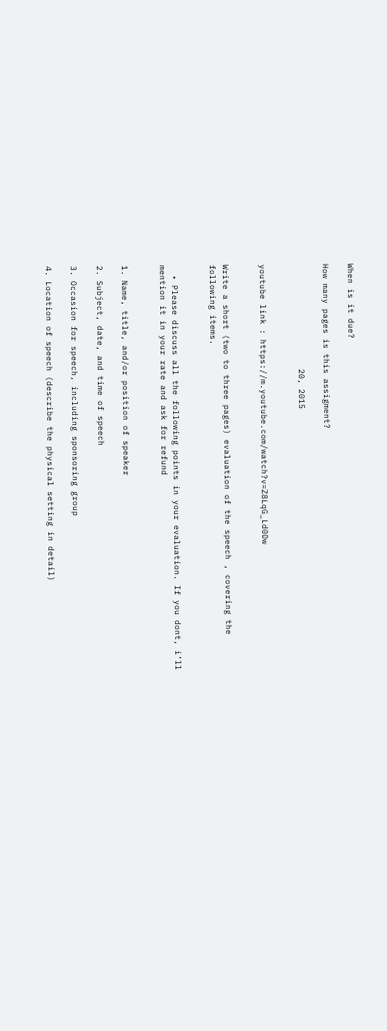When is it due?

How many pages is this assigment?

                     20, 2015


youtube link : https://m.youtube.com/watch?v=Z8LqG_Ld0Dw


Write a short (two to three pages) evaluation of the speech , covering the following items.


  • Please discuss all the following points in your evaluation. If you dont, i’ll mention it in your rate and ask for refund


1. Name, title, and/or position of speaker

2. Subject, date, and time of speech

3. Occasion for speech, including sponsoring group

4. Location of speech (describe the physical setting in detail)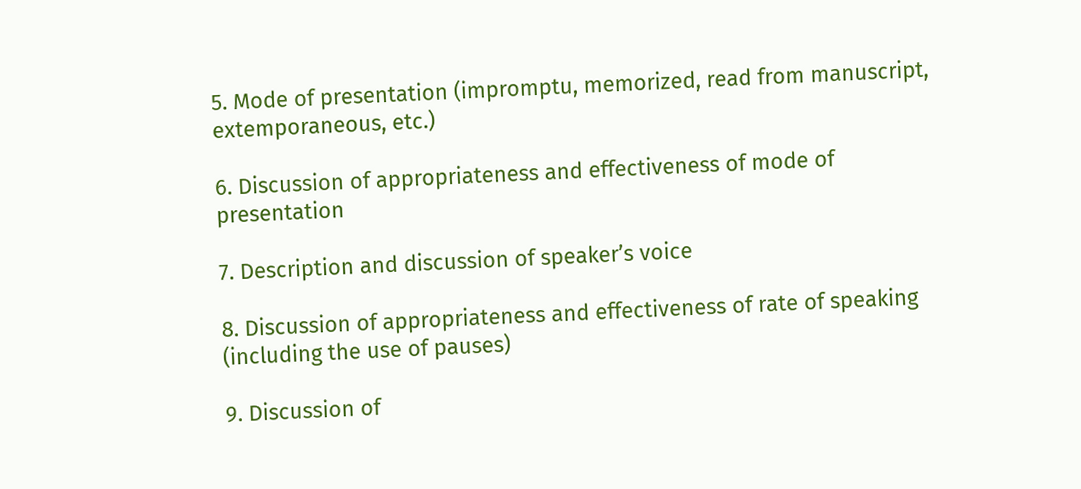5. Mode of presentation (impromptu, memorized, read from manuscript, extemporaneous, etc.)

6. Discussion of appropriateness and effectiveness of mode of presentation

7. Description and discussion of speaker’s voice

8. Discussion of appropriateness and effectiveness of rate of speaking (including the use of pauses)

9. Discussion of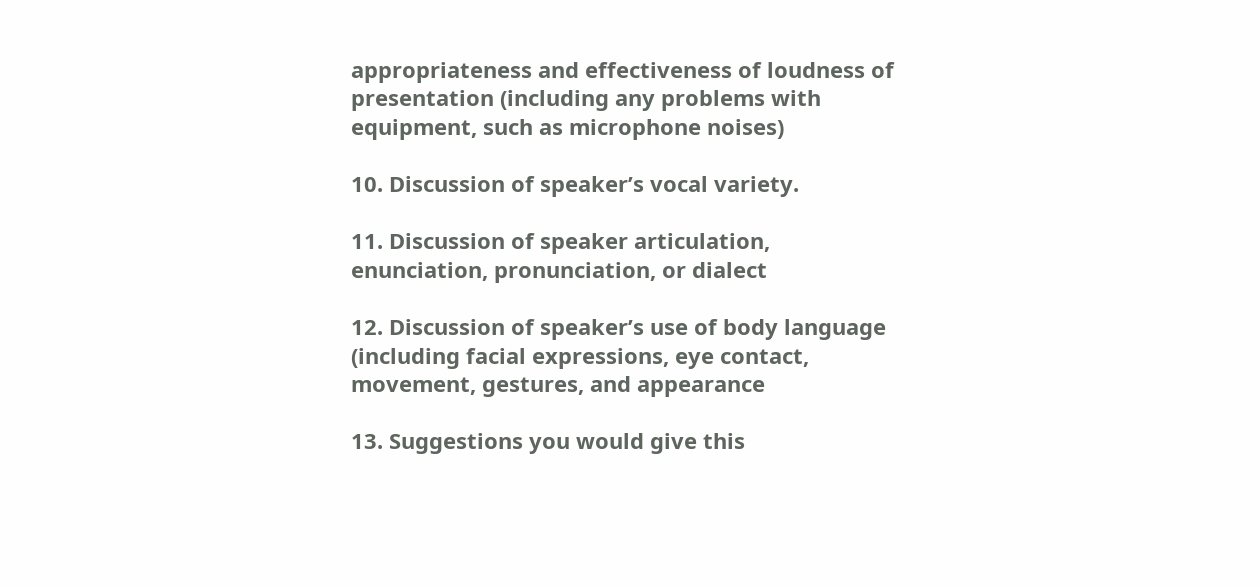appropriateness and effectiveness of loudness of presentation (including any problems with equipment, such as microphone noises)

10. Discussion of speaker’s vocal variety.

11. Discussion of speaker articulation, enunciation, pronunciation, or dialect

12. Discussion of speaker’s use of body language (including facial expressions, eye contact, movement, gestures, and appearance

13. Suggestions you would give this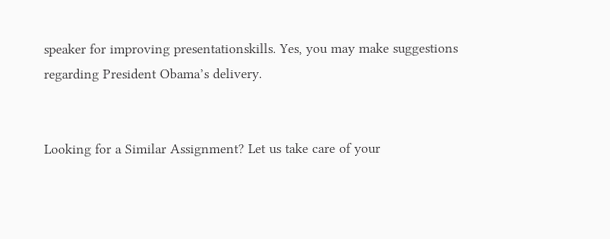speaker for improving presentationskills. Yes, you may make suggestions regarding President Obama’s delivery.


Looking for a Similar Assignment? Let us take care of your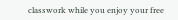classwork while you enjoy your free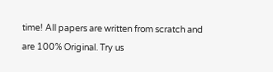time! All papers are written from scratch and are 100% Original. Try us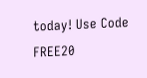today! Use Code FREE20